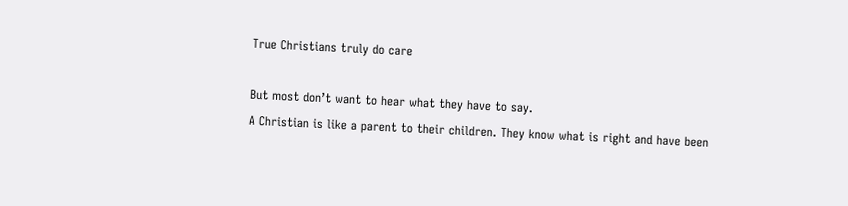True Christians truly do care

But most don’t want to hear what they have to say.
A Christian is like a parent to their children. They know what is right and have been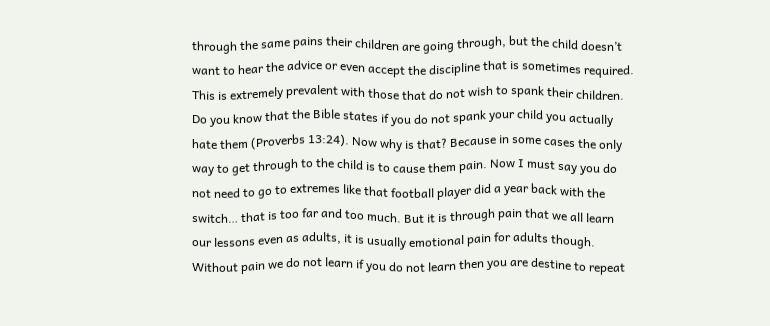through the same pains their children are going through, but the child doesn’t want to hear the advice or even accept the discipline that is sometimes required. This is extremely prevalent with those that do not wish to spank their children. Do you know that the Bible states if you do not spank your child you actually hate them (Proverbs 13:24). Now why is that? Because in some cases the only way to get through to the child is to cause them pain. Now I must say you do not need to go to extremes like that football player did a year back with the switch… that is too far and too much. But it is through pain that we all learn our lessons even as adults, it is usually emotional pain for adults though.
Without pain we do not learn if you do not learn then you are destine to repeat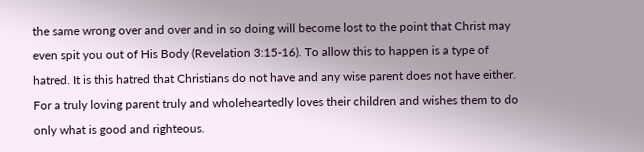the same wrong over and over and in so doing will become lost to the point that Christ may even spit you out of His Body (Revelation 3:15-16). To allow this to happen is a type of hatred. It is this hatred that Christians do not have and any wise parent does not have either. For a truly loving parent truly and wholeheartedly loves their children and wishes them to do only what is good and righteous.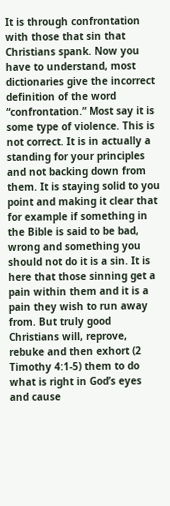It is through confrontation with those that sin that Christians spank. Now you have to understand, most dictionaries give the incorrect definition of the word “confrontation.” Most say it is some type of violence. This is not correct. It is in actually a standing for your principles and not backing down from them. It is staying solid to you point and making it clear that for example if something in the Bible is said to be bad, wrong and something you should not do it is a sin. It is here that those sinning get a pain within them and it is a pain they wish to run away from. But truly good Christians will, reprove, rebuke and then exhort (2 Timothy 4:1-5) them to do what is right in God’s eyes and cause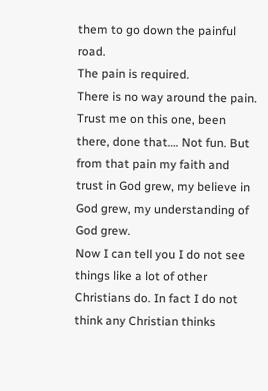them to go down the painful road.
The pain is required.
There is no way around the pain. Trust me on this one, been there, done that…. Not fun. But from that pain my faith and trust in God grew, my believe in God grew, my understanding of God grew.
Now I can tell you I do not see things like a lot of other Christians do. In fact I do not think any Christian thinks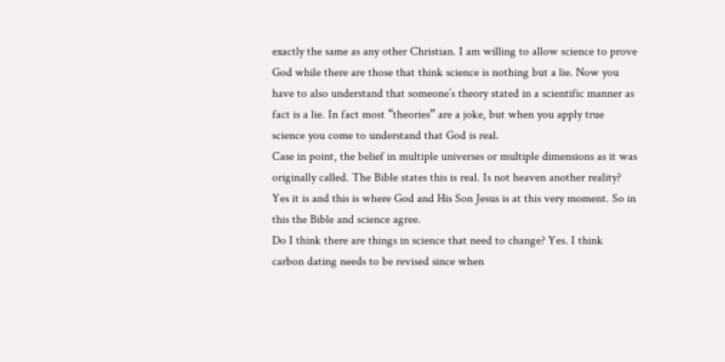exactly the same as any other Christian. I am willing to allow science to prove God while there are those that think science is nothing but a lie. Now you have to also understand that someone’s theory stated in a scientific manner as fact is a lie. In fact most “theories” are a joke, but when you apply true science you come to understand that God is real.
Case in point, the belief in multiple universes or multiple dimensions as it was originally called. The Bible states this is real. Is not heaven another reality? Yes it is and this is where God and His Son Jesus is at this very moment. So in this the Bible and science agree.
Do I think there are things in science that need to change? Yes. I think carbon dating needs to be revised since when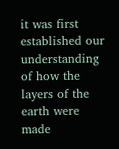it was first established our understanding of how the layers of the earth were made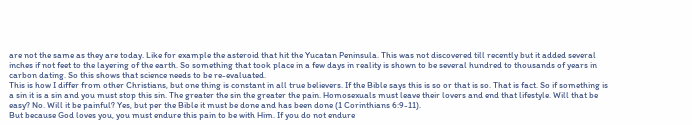are not the same as they are today. Like for example the asteroid that hit the Yucatan Peninsula. This was not discovered till recently but it added several inches if not feet to the layering of the earth. So something that took place in a few days in reality is shown to be several hundred to thousands of years in carbon dating. So this shows that science needs to be re-evaluated.
This is how I differ from other Christians, but one thing is constant in all true believers. If the Bible says this is so or that is so. That is fact. So if something is a sin it is a sin and you must stop this sin. The greater the sin the greater the pain. Homosexuals must leave their lovers and end that lifestyle. Will that be easy? No. Will it be painful? Yes, but per the Bible it must be done and has been done (1 Corinthians 6:9-11).
But because God loves you, you must endure this pain to be with Him. If you do not endure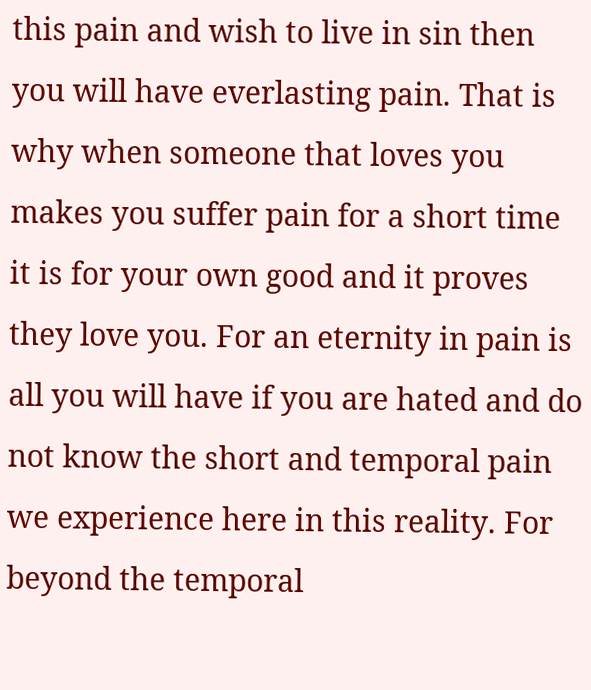this pain and wish to live in sin then you will have everlasting pain. That is why when someone that loves you makes you suffer pain for a short time it is for your own good and it proves they love you. For an eternity in pain is all you will have if you are hated and do not know the short and temporal pain we experience here in this reality. For beyond the temporal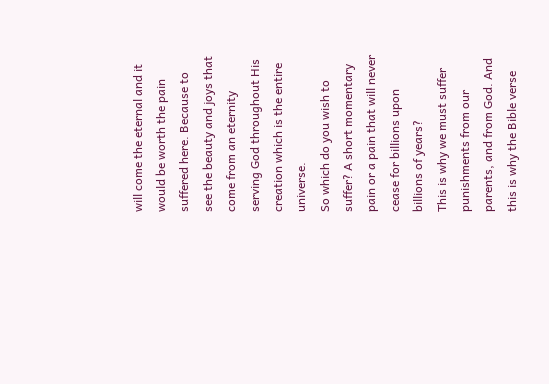will come the eternal and it would be worth the pain suffered here. Because to see the beauty and joys that come from an eternity serving God throughout His creation which is the entire universe.
So which do you wish to suffer? A short momentary pain or a pain that will never cease for billions upon billions of years?
This is why we must suffer punishments from our parents, and from God. And this is why the Bible verse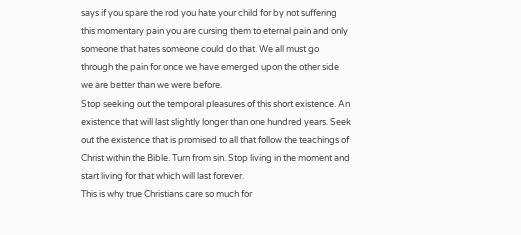says if you spare the rod you hate your child for by not suffering this momentary pain you are cursing them to eternal pain and only someone that hates someone could do that. We all must go through the pain for once we have emerged upon the other side we are better than we were before.
Stop seeking out the temporal pleasures of this short existence. An existence that will last slightly longer than one hundred years. Seek out the existence that is promised to all that follow the teachings of Christ within the Bible. Turn from sin. Stop living in the moment and start living for that which will last forever.
This is why true Christians care so much for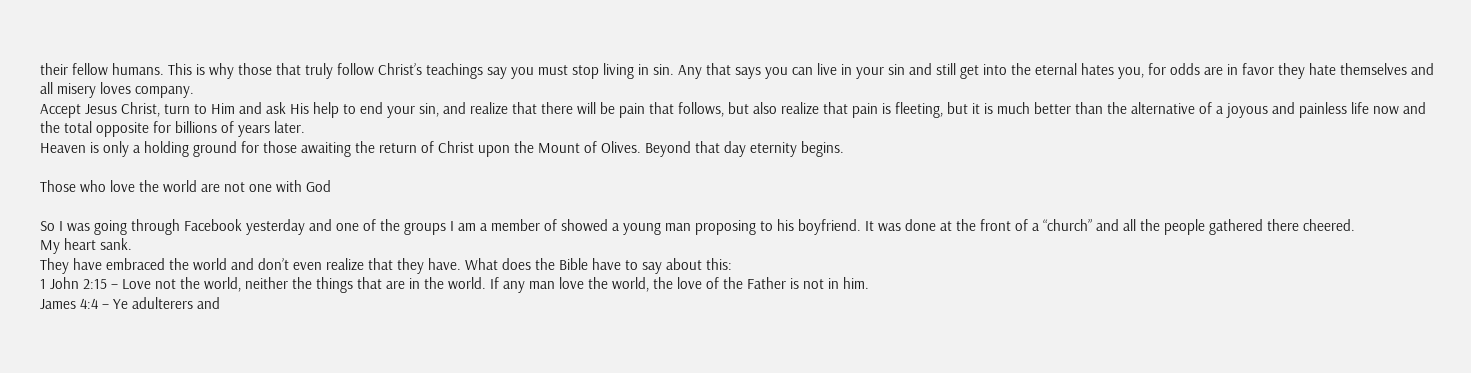their fellow humans. This is why those that truly follow Christ’s teachings say you must stop living in sin. Any that says you can live in your sin and still get into the eternal hates you, for odds are in favor they hate themselves and all misery loves company.
Accept Jesus Christ, turn to Him and ask His help to end your sin, and realize that there will be pain that follows, but also realize that pain is fleeting, but it is much better than the alternative of a joyous and painless life now and the total opposite for billions of years later.
Heaven is only a holding ground for those awaiting the return of Christ upon the Mount of Olives. Beyond that day eternity begins.

Those who love the world are not one with God

So I was going through Facebook yesterday and one of the groups I am a member of showed a young man proposing to his boyfriend. It was done at the front of a “church” and all the people gathered there cheered.
My heart sank.
They have embraced the world and don’t even realize that they have. What does the Bible have to say about this:
1 John 2:15 – Love not the world, neither the things that are in the world. If any man love the world, the love of the Father is not in him.
James 4:4 – Ye adulterers and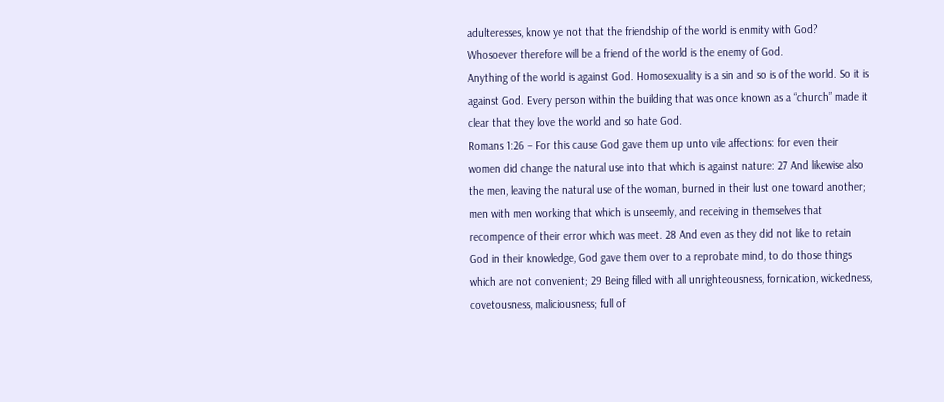adulteresses, know ye not that the friendship of the world is enmity with God? Whosoever therefore will be a friend of the world is the enemy of God.
Anything of the world is against God. Homosexuality is a sin and so is of the world. So it is against God. Every person within the building that was once known as a “church” made it clear that they love the world and so hate God.
Romans 1:26 – For this cause God gave them up unto vile affections: for even their women did change the natural use into that which is against nature: 27 And likewise also the men, leaving the natural use of the woman, burned in their lust one toward another; men with men working that which is unseemly, and receiving in themselves that recompence of their error which was meet. 28 And even as they did not like to retain God in their knowledge, God gave them over to a reprobate mind, to do those things which are not convenient; 29 Being filled with all unrighteousness, fornication, wickedness, covetousness, maliciousness; full of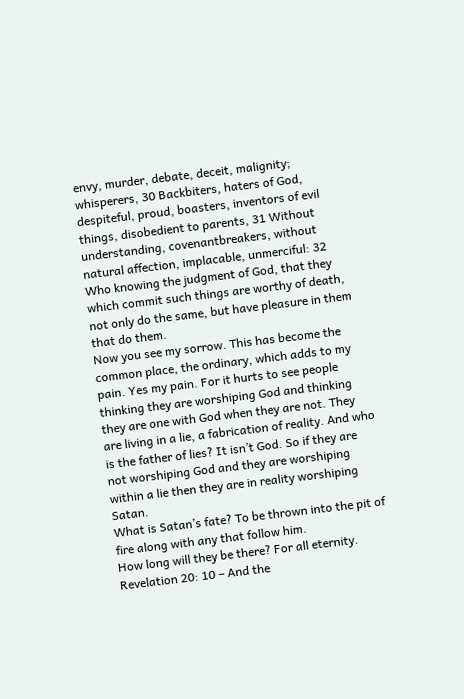envy, murder, debate, deceit, malignity; whisperers, 30 Backbiters, haters of God, despiteful, proud, boasters, inventors of evil things, disobedient to parents, 31 Without understanding, covenantbreakers, without natural affection, implacable, unmerciful: 32 Who knowing the judgment of God, that they which commit such things are worthy of death, not only do the same, but have pleasure in them that do them.
Now you see my sorrow. This has become the common place, the ordinary, which adds to my pain. Yes my pain. For it hurts to see people thinking they are worshiping God and thinking they are one with God when they are not. They are living in a lie, a fabrication of reality. And who is the father of lies? It isn’t God. So if they are not worshiping God and they are worshiping within a lie then they are in reality worshiping Satan.
What is Satan’s fate? To be thrown into the pit of fire along with any that follow him.
How long will they be there? For all eternity.
Revelation 20: 10 – And the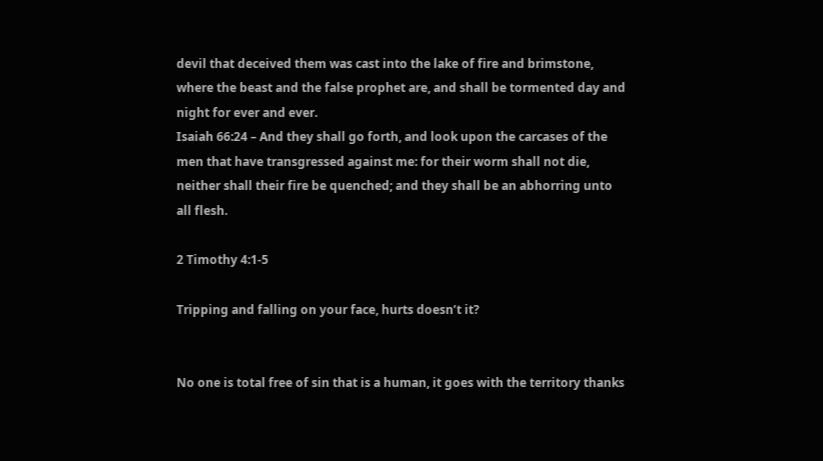devil that deceived them was cast into the lake of fire and brimstone, where the beast and the false prophet are, and shall be tormented day and night for ever and ever.
Isaiah 66:24 – And they shall go forth, and look upon the carcases of the men that have transgressed against me: for their worm shall not die, neither shall their fire be quenched; and they shall be an abhorring unto all flesh.

2 Timothy 4:1-5

Tripping and falling on your face, hurts doesn’t it?


No one is total free of sin that is a human, it goes with the territory thanks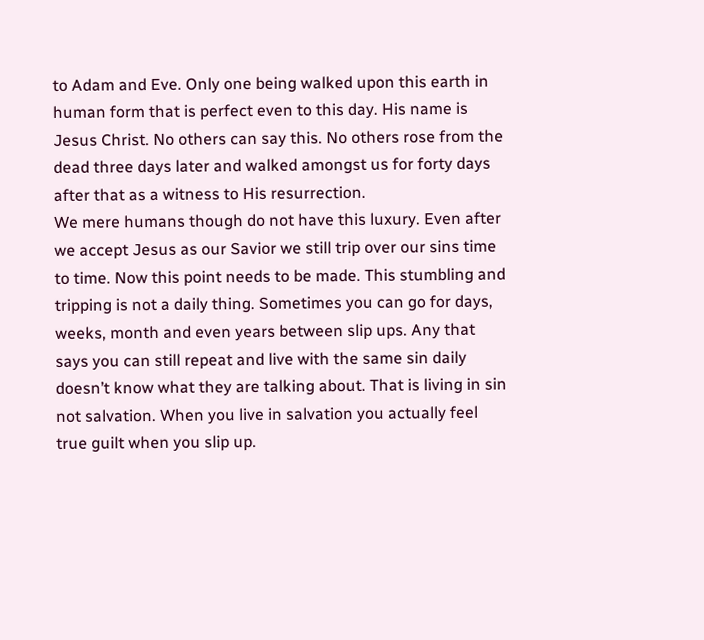to Adam and Eve. Only one being walked upon this earth in human form that is perfect even to this day. His name is Jesus Christ. No others can say this. No others rose from the dead three days later and walked amongst us for forty days after that as a witness to His resurrection.
We mere humans though do not have this luxury. Even after we accept Jesus as our Savior we still trip over our sins time to time. Now this point needs to be made. This stumbling and tripping is not a daily thing. Sometimes you can go for days, weeks, month and even years between slip ups. Any that says you can still repeat and live with the same sin daily doesn’t know what they are talking about. That is living in sin not salvation. When you live in salvation you actually feel true guilt when you slip up.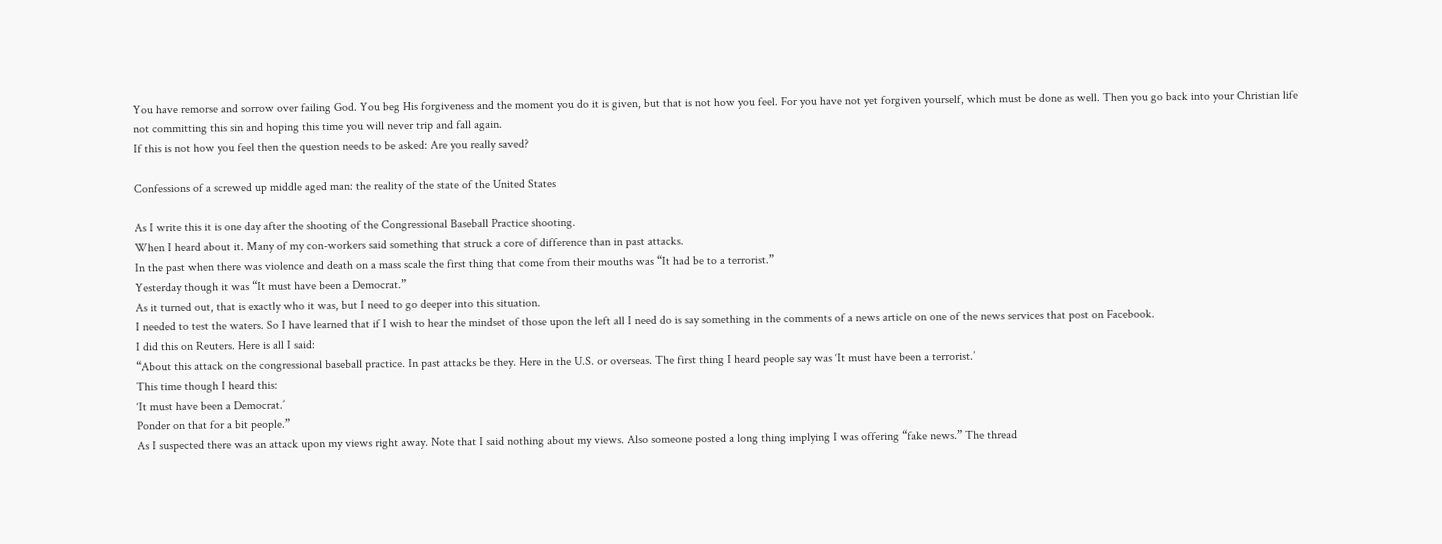You have remorse and sorrow over failing God. You beg His forgiveness and the moment you do it is given, but that is not how you feel. For you have not yet forgiven yourself, which must be done as well. Then you go back into your Christian life not committing this sin and hoping this time you will never trip and fall again.
If this is not how you feel then the question needs to be asked: Are you really saved?

Confessions of a screwed up middle aged man: the reality of the state of the United States

As I write this it is one day after the shooting of the Congressional Baseball Practice shooting.
When I heard about it. Many of my con-workers said something that struck a core of difference than in past attacks.
In the past when there was violence and death on a mass scale the first thing that come from their mouths was “It had be to a terrorist.”
Yesterday though it was “It must have been a Democrat.”
As it turned out, that is exactly who it was, but I need to go deeper into this situation.
I needed to test the waters. So I have learned that if I wish to hear the mindset of those upon the left all I need do is say something in the comments of a news article on one of the news services that post on Facebook.
I did this on Reuters. Here is all I said:
“About this attack on the congressional baseball practice. In past attacks be they. Here in the U.S. or overseas. The first thing I heard people say was ‘It must have been a terrorist.’
This time though I heard this:
‘It must have been a Democrat.’
Ponder on that for a bit people.”
As I suspected there was an attack upon my views right away. Note that I said nothing about my views. Also someone posted a long thing implying I was offering “fake news.” The thread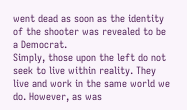went dead as soon as the identity of the shooter was revealed to be a Democrat.
Simply, those upon the left do not seek to live within reality. They live and work in the same world we do. However, as was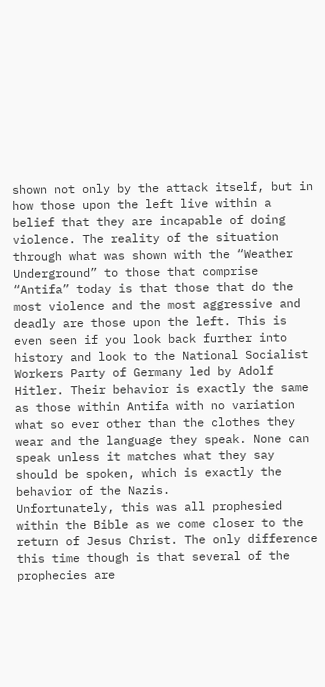shown not only by the attack itself, but in how those upon the left live within a belief that they are incapable of doing violence. The reality of the situation through what was shown with the “Weather Underground” to those that comprise “Antifa” today is that those that do the most violence and the most aggressive and deadly are those upon the left. This is even seen if you look back further into history and look to the National Socialist Workers Party of Germany led by Adolf Hitler. Their behavior is exactly the same as those within Antifa with no variation what so ever other than the clothes they wear and the language they speak. None can speak unless it matches what they say should be spoken, which is exactly the behavior of the Nazis.
Unfortunately, this was all prophesied within the Bible as we come closer to the return of Jesus Christ. The only difference this time though is that several of the prophecies are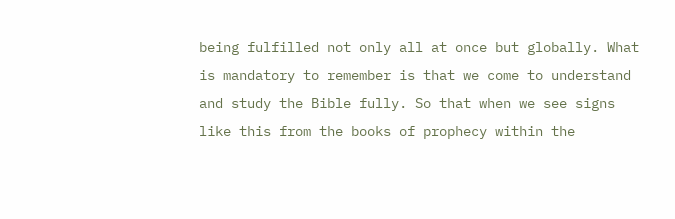being fulfilled not only all at once but globally. What is mandatory to remember is that we come to understand and study the Bible fully. So that when we see signs like this from the books of prophecy within the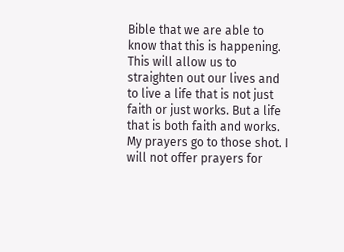Bible that we are able to know that this is happening. This will allow us to straighten out our lives and to live a life that is not just faith or just works. But a life that is both faith and works.
My prayers go to those shot. I will not offer prayers for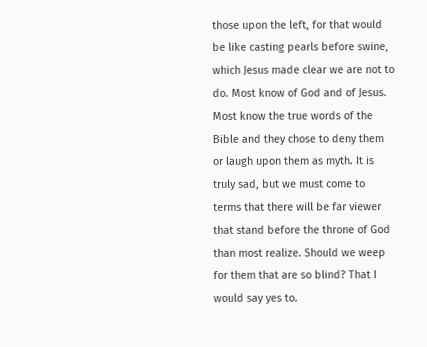those upon the left, for that would be like casting pearls before swine, which Jesus made clear we are not to do. Most know of God and of Jesus. Most know the true words of the Bible and they chose to deny them or laugh upon them as myth. It is truly sad, but we must come to terms that there will be far viewer that stand before the throne of God than most realize. Should we weep for them that are so blind? That I would say yes to.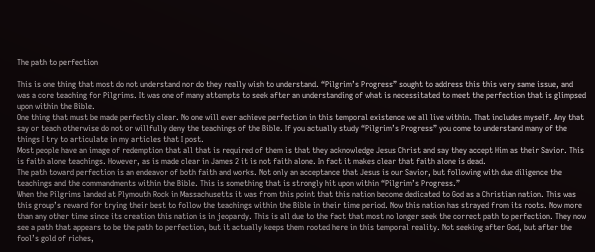The path to perfection

This is one thing that most do not understand nor do they really wish to understand. “Pilgrim’s Progress” sought to address this this very same issue, and was a core teaching for Pilgrims. It was one of many attempts to seek after an understanding of what is necessitated to meet the perfection that is glimpsed upon within the Bible.
One thing that must be made perfectly clear. No one will ever achieve perfection in this temporal existence we all live within. That includes myself. Any that say or teach otherwise do not or willfully deny the teachings of the Bible. If you actually study “Pilgrim’s Progress” you come to understand many of the things I try to articulate in my articles that I post.
Most people have an image of redemption that all that is required of them is that they acknowledge Jesus Christ and say they accept Him as their Savior. This is faith alone teachings. However, as is made clear in James 2 it is not faith alone. In fact it makes clear that faith alone is dead.
The path toward perfection is an endeavor of both faith and works. Not only an acceptance that Jesus is our Savior, but following with due diligence the teachings and the commandments within the Bible. This is something that is strongly hit upon within “Pilgrim’s Progress.”
When the Pilgrims landed at Plymouth Rock in Massachusetts it was from this point that this nation become dedicated to God as a Christian nation. This was this group’s reward for trying their best to follow the teachings within the Bible in their time period. Now this nation has strayed from its roots. Now more than any other time since its creation this nation is in jeopardy. This is all due to the fact that most no longer seek the correct path to perfection. They now see a path that appears to be the path to perfection, but it actually keeps them rooted here in this temporal reality. Not seeking after God, but after the fool’s gold of riches,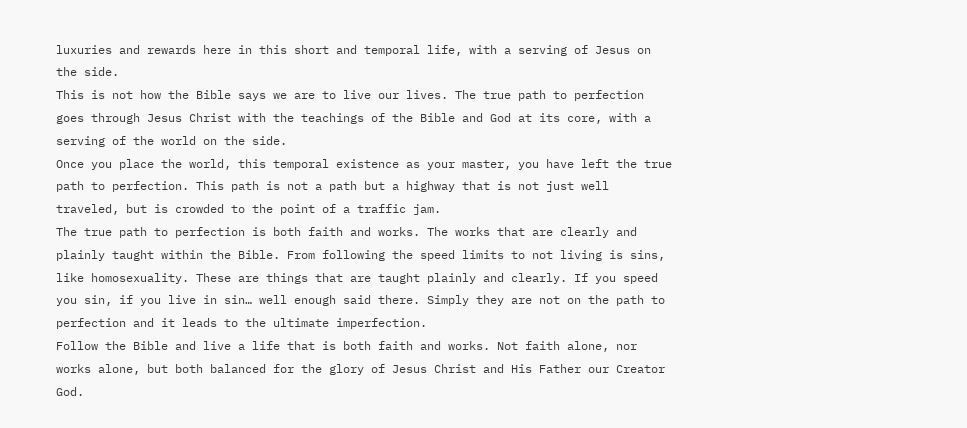luxuries and rewards here in this short and temporal life, with a serving of Jesus on the side.
This is not how the Bible says we are to live our lives. The true path to perfection goes through Jesus Christ with the teachings of the Bible and God at its core, with a serving of the world on the side.
Once you place the world, this temporal existence as your master, you have left the true path to perfection. This path is not a path but a highway that is not just well traveled, but is crowded to the point of a traffic jam.
The true path to perfection is both faith and works. The works that are clearly and plainly taught within the Bible. From following the speed limits to not living is sins, like homosexuality. These are things that are taught plainly and clearly. If you speed you sin, if you live in sin… well enough said there. Simply they are not on the path to perfection and it leads to the ultimate imperfection.
Follow the Bible and live a life that is both faith and works. Not faith alone, nor works alone, but both balanced for the glory of Jesus Christ and His Father our Creator God.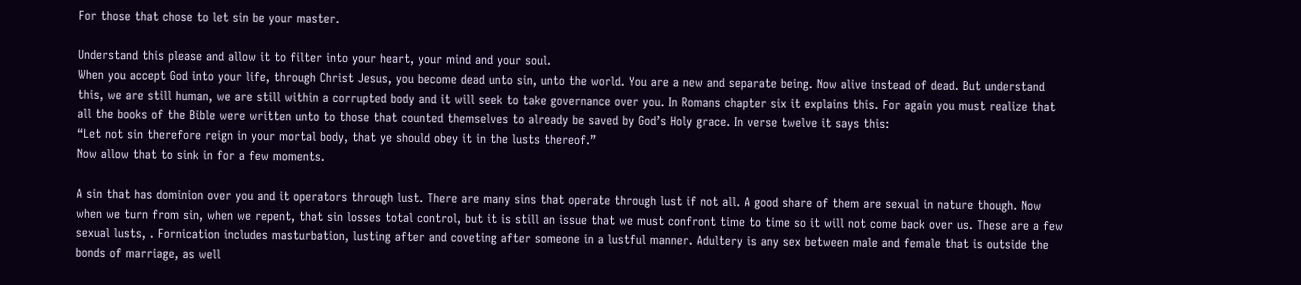For those that chose to let sin be your master.

Understand this please and allow it to filter into your heart, your mind and your soul.
When you accept God into your life, through Christ Jesus, you become dead unto sin, unto the world. You are a new and separate being. Now alive instead of dead. But understand this, we are still human, we are still within a corrupted body and it will seek to take governance over you. In Romans chapter six it explains this. For again you must realize that all the books of the Bible were written unto to those that counted themselves to already be saved by God’s Holy grace. In verse twelve it says this:
“Let not sin therefore reign in your mortal body, that ye should obey it in the lusts thereof.”
Now allow that to sink in for a few moments.

A sin that has dominion over you and it operators through lust. There are many sins that operate through lust if not all. A good share of them are sexual in nature though. Now when we turn from sin, when we repent, that sin losses total control, but it is still an issue that we must confront time to time so it will not come back over us. These are a few sexual lusts, . Fornication includes masturbation, lusting after and coveting after someone in a lustful manner. Adultery is any sex between male and female that is outside the bonds of marriage, as well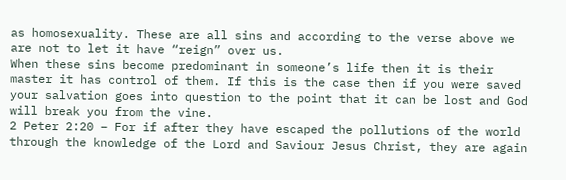as homosexuality. These are all sins and according to the verse above we are not to let it have “reign” over us.
When these sins become predominant in someone’s life then it is their master it has control of them. If this is the case then if you were saved your salvation goes into question to the point that it can be lost and God will break you from the vine.
2 Peter 2:20 – For if after they have escaped the pollutions of the world through the knowledge of the Lord and Saviour Jesus Christ, they are again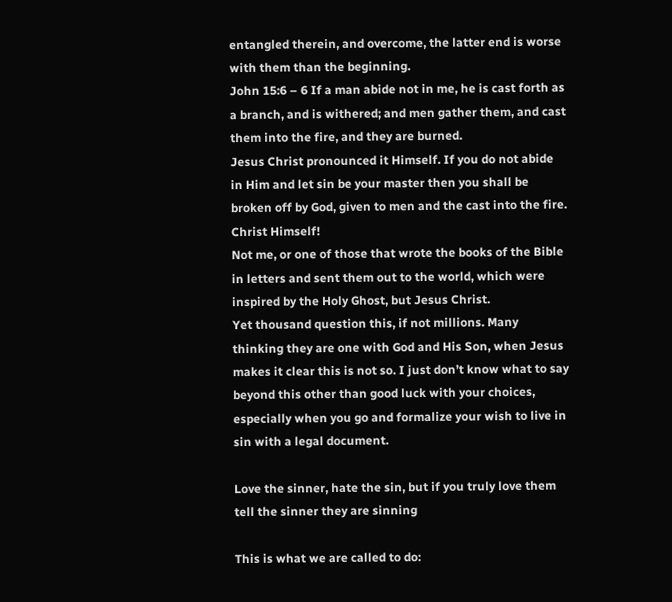entangled therein, and overcome, the latter end is worse with them than the beginning.
John 15:6 – 6 If a man abide not in me, he is cast forth as a branch, and is withered; and men gather them, and cast them into the fire, and they are burned.
Jesus Christ pronounced it Himself. If you do not abide in Him and let sin be your master then you shall be broken off by God, given to men and the cast into the fire. Christ Himself!
Not me, or one of those that wrote the books of the Bible in letters and sent them out to the world, which were inspired by the Holy Ghost, but Jesus Christ.
Yet thousand question this, if not millions. Many thinking they are one with God and His Son, when Jesus makes it clear this is not so. I just don’t know what to say beyond this other than good luck with your choices, especially when you go and formalize your wish to live in sin with a legal document.

Love the sinner, hate the sin, but if you truly love them tell the sinner they are sinning

This is what we are called to do: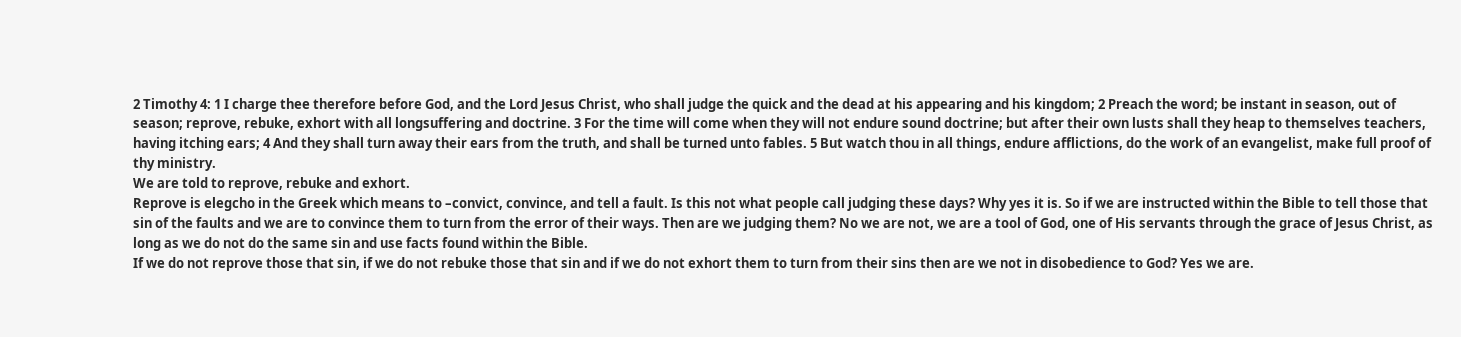2 Timothy 4: 1 I charge thee therefore before God, and the Lord Jesus Christ, who shall judge the quick and the dead at his appearing and his kingdom; 2 Preach the word; be instant in season, out of season; reprove, rebuke, exhort with all longsuffering and doctrine. 3 For the time will come when they will not endure sound doctrine; but after their own lusts shall they heap to themselves teachers, having itching ears; 4 And they shall turn away their ears from the truth, and shall be turned unto fables. 5 But watch thou in all things, endure afflictions, do the work of an evangelist, make full proof of thy ministry.
We are told to reprove, rebuke and exhort.
Reprove is elegcho in the Greek which means to –convict, convince, and tell a fault. Is this not what people call judging these days? Why yes it is. So if we are instructed within the Bible to tell those that sin of the faults and we are to convince them to turn from the error of their ways. Then are we judging them? No we are not, we are a tool of God, one of His servants through the grace of Jesus Christ, as long as we do not do the same sin and use facts found within the Bible.
If we do not reprove those that sin, if we do not rebuke those that sin and if we do not exhort them to turn from their sins then are we not in disobedience to God? Yes we are.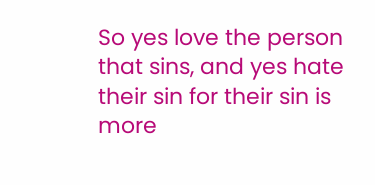So yes love the person that sins, and yes hate their sin for their sin is more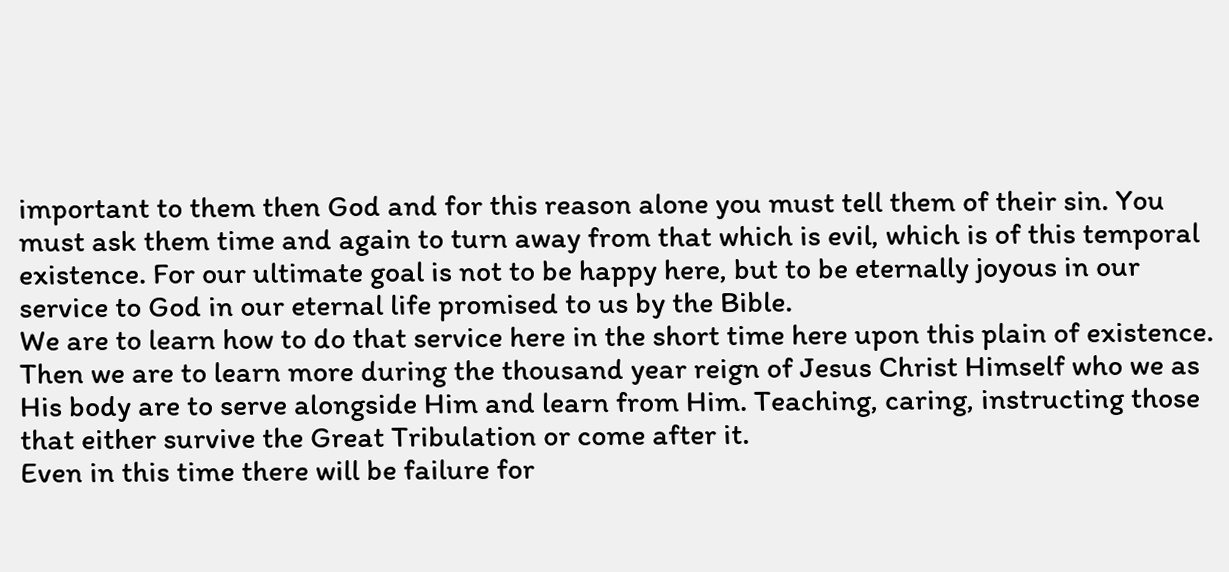important to them then God and for this reason alone you must tell them of their sin. You must ask them time and again to turn away from that which is evil, which is of this temporal existence. For our ultimate goal is not to be happy here, but to be eternally joyous in our service to God in our eternal life promised to us by the Bible.
We are to learn how to do that service here in the short time here upon this plain of existence. Then we are to learn more during the thousand year reign of Jesus Christ Himself who we as His body are to serve alongside Him and learn from Him. Teaching, caring, instructing those that either survive the Great Tribulation or come after it.
Even in this time there will be failure for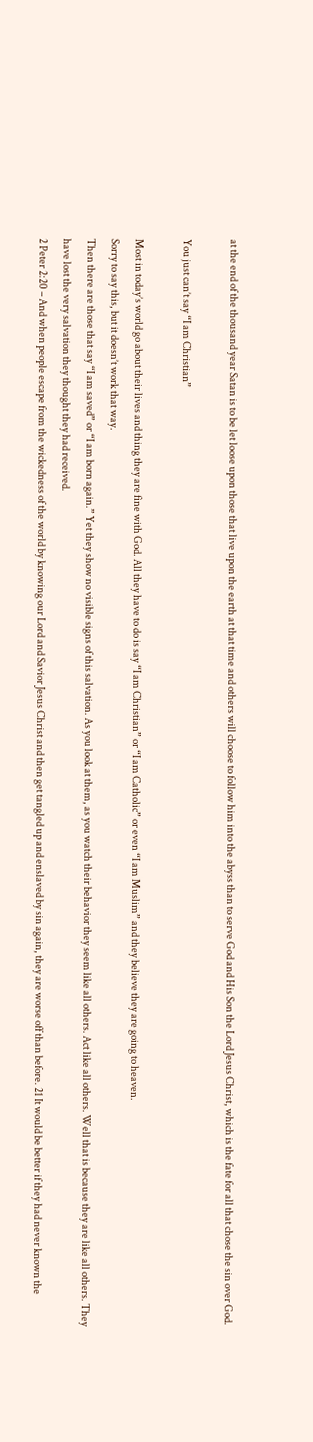at the end of the thousand year Satan is to be let loose upon those that live upon the earth at that time and others will choose to follow him into the abyss than to serve God and His Son the Lord Jesus Christ, which is the fate for all that chose the sin over God.

You just can’t say “I am Christian”

Most in today’s world go about their lives and thing they are fine with God. All they have to do is say “I am Christian” or “I am Catholic” or even “I am Muslim” and they believe they are going to heaven.
Sorry to say this, but it doesn’t work that way.
Then there are those that say “I am saved” or “I am born again.” Yet they show no visible signs of this salvation. As you look at them, as you watch their behavior they seem like all others. Act like all others. Well that is because they are like all others. They have lost the very salvation they thought they had received.
2 Peter 2:20 – And when people escape from the wickedness of the world by knowing our Lord and Savior Jesus Christ and then get tangled up and enslaved by sin again, they are worse off than before. 21 It would be better if they had never known the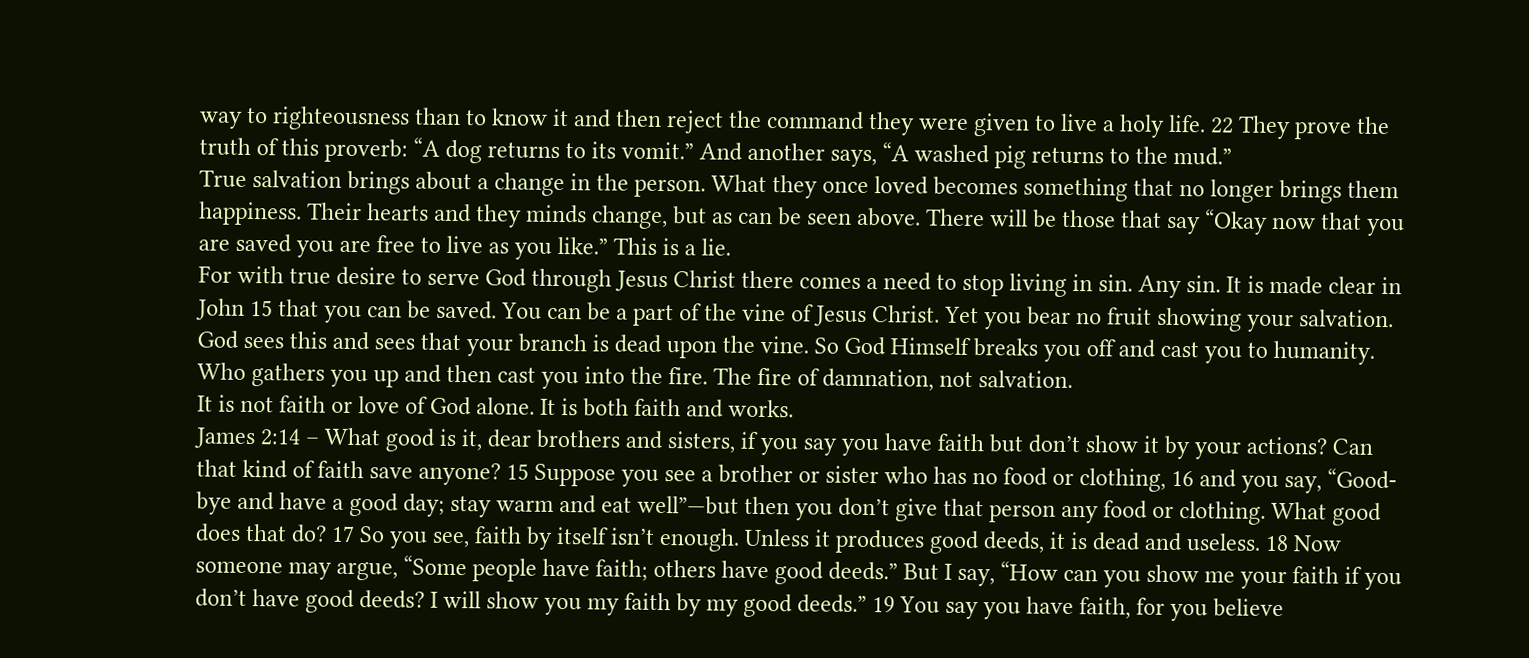way to righteousness than to know it and then reject the command they were given to live a holy life. 22 They prove the truth of this proverb: “A dog returns to its vomit.” And another says, “A washed pig returns to the mud.”
True salvation brings about a change in the person. What they once loved becomes something that no longer brings them happiness. Their hearts and they minds change, but as can be seen above. There will be those that say “Okay now that you are saved you are free to live as you like.” This is a lie.
For with true desire to serve God through Jesus Christ there comes a need to stop living in sin. Any sin. It is made clear in John 15 that you can be saved. You can be a part of the vine of Jesus Christ. Yet you bear no fruit showing your salvation. God sees this and sees that your branch is dead upon the vine. So God Himself breaks you off and cast you to humanity. Who gathers you up and then cast you into the fire. The fire of damnation, not salvation.
It is not faith or love of God alone. It is both faith and works.
James 2:14 – What good is it, dear brothers and sisters, if you say you have faith but don’t show it by your actions? Can that kind of faith save anyone? 15 Suppose you see a brother or sister who has no food or clothing, 16 and you say, “Good-bye and have a good day; stay warm and eat well”—but then you don’t give that person any food or clothing. What good does that do? 17 So you see, faith by itself isn’t enough. Unless it produces good deeds, it is dead and useless. 18 Now someone may argue, “Some people have faith; others have good deeds.” But I say, “How can you show me your faith if you don’t have good deeds? I will show you my faith by my good deeds.” 19 You say you have faith, for you believe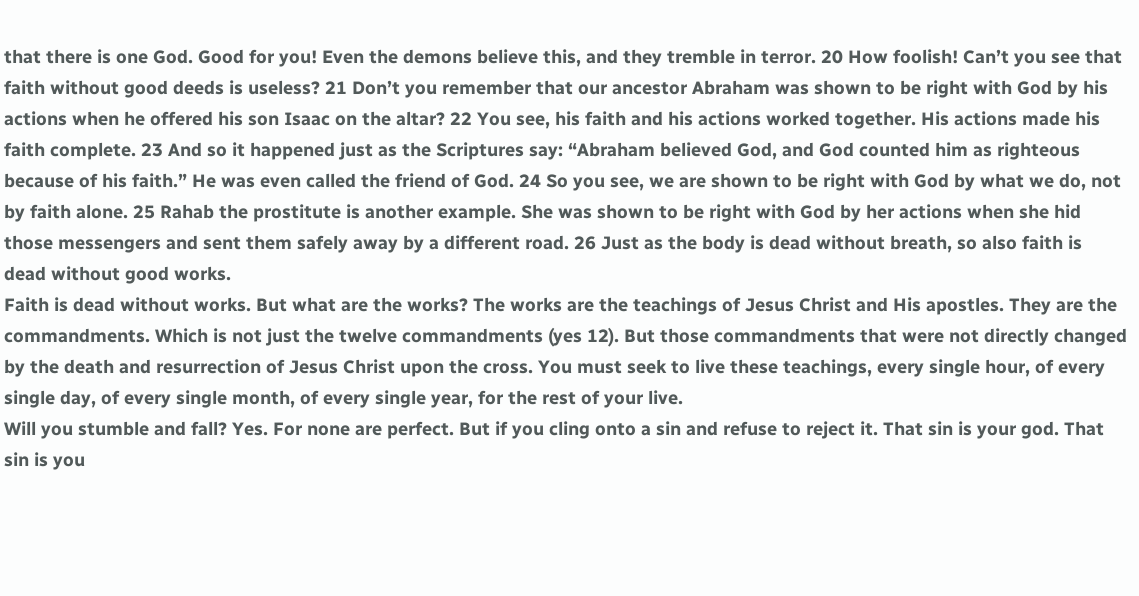that there is one God. Good for you! Even the demons believe this, and they tremble in terror. 20 How foolish! Can’t you see that faith without good deeds is useless? 21 Don’t you remember that our ancestor Abraham was shown to be right with God by his actions when he offered his son Isaac on the altar? 22 You see, his faith and his actions worked together. His actions made his faith complete. 23 And so it happened just as the Scriptures say: “Abraham believed God, and God counted him as righteous because of his faith.” He was even called the friend of God. 24 So you see, we are shown to be right with God by what we do, not by faith alone. 25 Rahab the prostitute is another example. She was shown to be right with God by her actions when she hid those messengers and sent them safely away by a different road. 26 Just as the body is dead without breath, so also faith is dead without good works.
Faith is dead without works. But what are the works? The works are the teachings of Jesus Christ and His apostles. They are the commandments. Which is not just the twelve commandments (yes 12). But those commandments that were not directly changed by the death and resurrection of Jesus Christ upon the cross. You must seek to live these teachings, every single hour, of every single day, of every single month, of every single year, for the rest of your live.
Will you stumble and fall? Yes. For none are perfect. But if you cling onto a sin and refuse to reject it. That sin is your god. That sin is you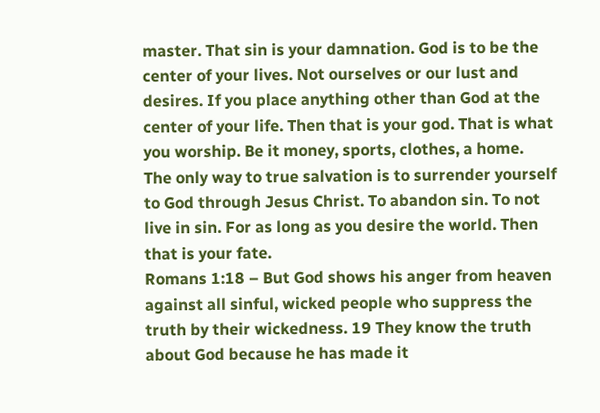master. That sin is your damnation. God is to be the center of your lives. Not ourselves or our lust and desires. If you place anything other than God at the center of your life. Then that is your god. That is what you worship. Be it money, sports, clothes, a home.
The only way to true salvation is to surrender yourself to God through Jesus Christ. To abandon sin. To not live in sin. For as long as you desire the world. Then that is your fate.
Romans 1:18 – But God shows his anger from heaven against all sinful, wicked people who suppress the truth by their wickedness. 19 They know the truth about God because he has made it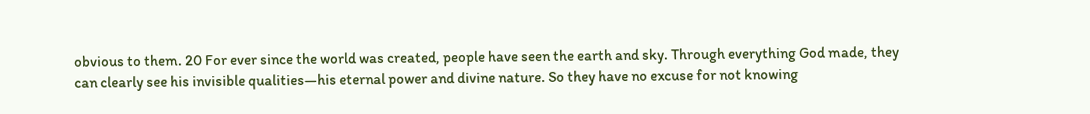obvious to them. 20 For ever since the world was created, people have seen the earth and sky. Through everything God made, they can clearly see his invisible qualities—his eternal power and divine nature. So they have no excuse for not knowing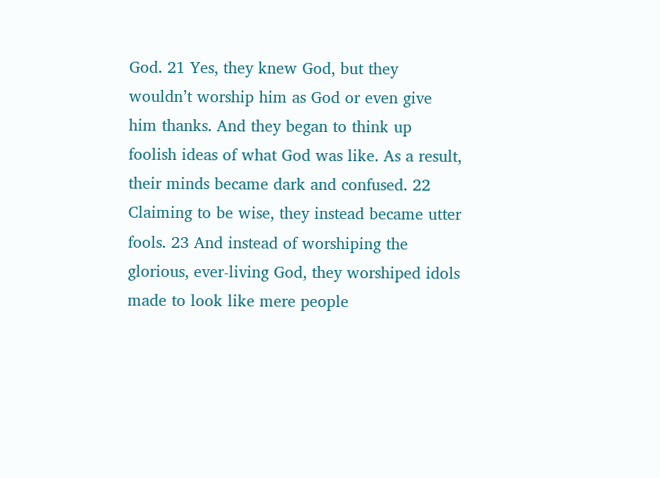God. 21 Yes, they knew God, but they wouldn’t worship him as God or even give him thanks. And they began to think up foolish ideas of what God was like. As a result, their minds became dark and confused. 22 Claiming to be wise, they instead became utter fools. 23 And instead of worshiping the glorious, ever-living God, they worshiped idols made to look like mere people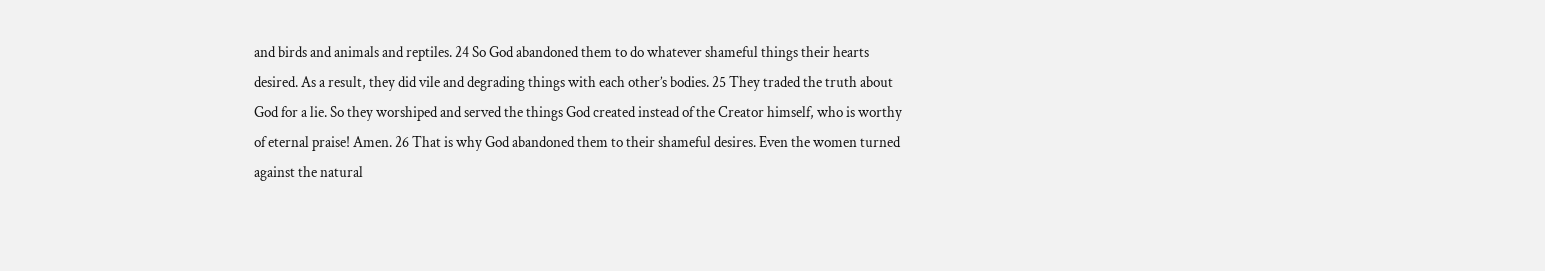and birds and animals and reptiles. 24 So God abandoned them to do whatever shameful things their hearts desired. As a result, they did vile and degrading things with each other’s bodies. 25 They traded the truth about God for a lie. So they worshiped and served the things God created instead of the Creator himself, who is worthy of eternal praise! Amen. 26 That is why God abandoned them to their shameful desires. Even the women turned against the natural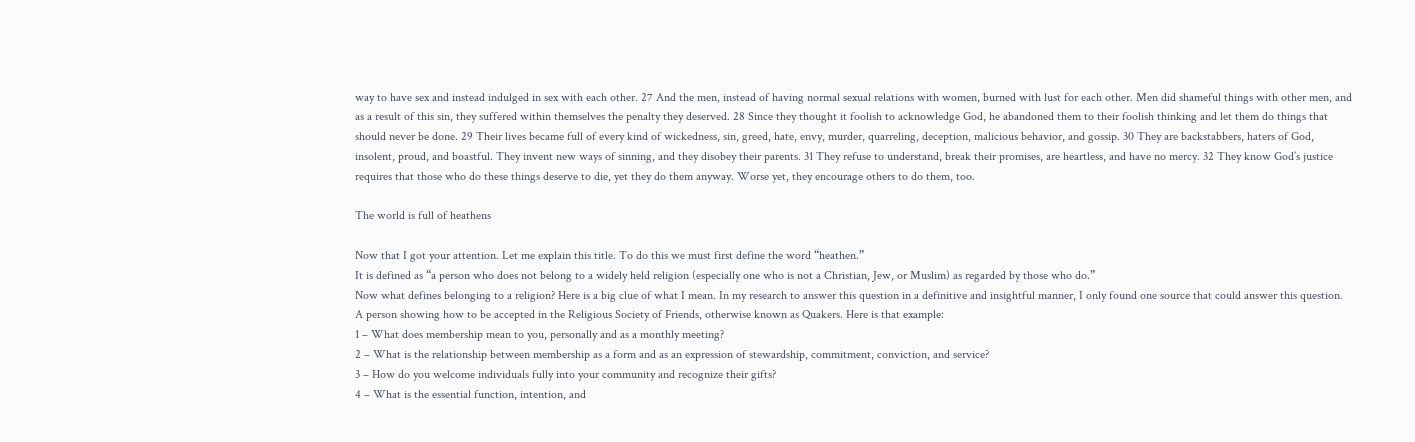way to have sex and instead indulged in sex with each other. 27 And the men, instead of having normal sexual relations with women, burned with lust for each other. Men did shameful things with other men, and as a result of this sin, they suffered within themselves the penalty they deserved. 28 Since they thought it foolish to acknowledge God, he abandoned them to their foolish thinking and let them do things that should never be done. 29 Their lives became full of every kind of wickedness, sin, greed, hate, envy, murder, quarreling, deception, malicious behavior, and gossip. 30 They are backstabbers, haters of God, insolent, proud, and boastful. They invent new ways of sinning, and they disobey their parents. 31 They refuse to understand, break their promises, are heartless, and have no mercy. 32 They know God’s justice requires that those who do these things deserve to die, yet they do them anyway. Worse yet, they encourage others to do them, too.

The world is full of heathens

Now that I got your attention. Let me explain this title. To do this we must first define the word “heathen.”
It is defined as “a person who does not belong to a widely held religion (especially one who is not a Christian, Jew, or Muslim) as regarded by those who do.”
Now what defines belonging to a religion? Here is a big clue of what I mean. In my research to answer this question in a definitive and insightful manner, I only found one source that could answer this question. A person showing how to be accepted in the Religious Society of Friends, otherwise known as Quakers. Here is that example:
1 – What does membership mean to you, personally and as a monthly meeting?
2 – What is the relationship between membership as a form and as an expression of stewardship, commitment, conviction, and service?
3 – How do you welcome individuals fully into your community and recognize their gifts?
4 – What is the essential function, intention, and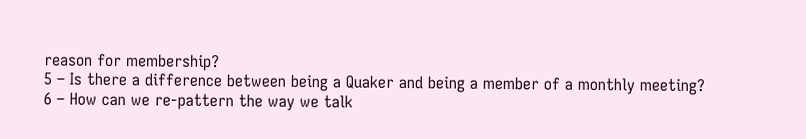reason for membership?
5 – Is there a difference between being a Quaker and being a member of a monthly meeting?
6 – How can we re-pattern the way we talk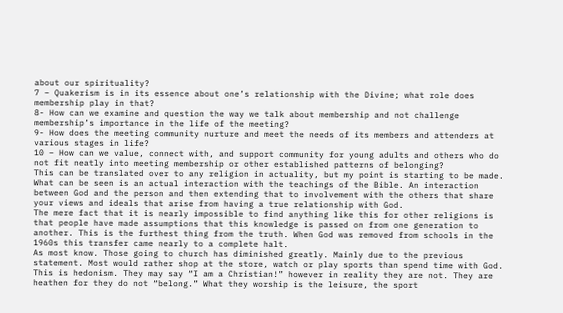about our spirituality?
7 – Quakerism is in its essence about one’s relationship with the Divine; what role does membership play in that?
8- How can we examine and question the way we talk about membership and not challenge membership’s importance in the life of the meeting?
9- How does the meeting community nurture and meet the needs of its members and attenders at various stages in life?
10 – How can we value, connect with, and support community for young adults and others who do not fit neatly into meeting membership or other established patterns of belonging?
This can be translated over to any religion in actuality, but my point is starting to be made. What can be seen is an actual interaction with the teachings of the Bible. An interaction between God and the person and then extending that to involvement with the others that share your views and ideals that arise from having a true relationship with God.
The mere fact that it is nearly impossible to find anything like this for other religions is that people have made assumptions that this knowledge is passed on from one generation to another. This is the furthest thing from the truth. When God was removed from schools in the 1960s this transfer came nearly to a complete halt.
As most know. Those going to church has diminished greatly. Mainly due to the previous statement. Most would rather shop at the store, watch or play sports than spend time with God. This is hedonism. They may say “I am a Christian!” however in reality they are not. They are heathen for they do not “belong.” What they worship is the leisure, the sport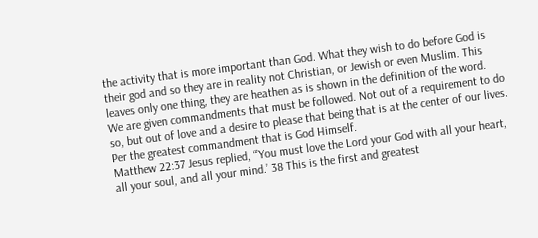the activity that is more important than God. What they wish to do before God is their god and so they are in reality not Christian, or Jewish or even Muslim. This leaves only one thing, they are heathen as is shown in the definition of the word.
We are given commandments that must be followed. Not out of a requirement to do so, but out of love and a desire to please that being that is at the center of our lives. Per the greatest commandment that is God Himself.
Matthew 22:37 Jesus replied, “’You must love the Lord your God with all your heart, all your soul, and all your mind.’ 38 This is the first and greatest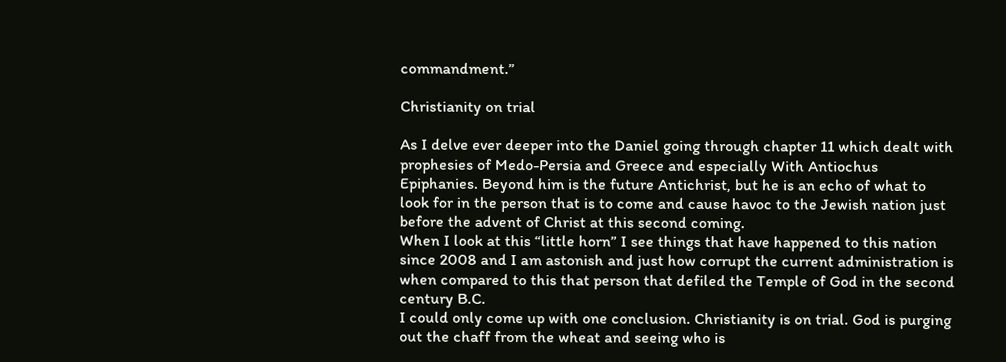commandment.”

Christianity on trial

As I delve ever deeper into the Daniel going through chapter 11 which dealt with prophesies of Medo-Persia and Greece and especially With Antiochus Epiphanies. Beyond him is the future Antichrist, but he is an echo of what to look for in the person that is to come and cause havoc to the Jewish nation just before the advent of Christ at this second coming.
When I look at this “little horn” I see things that have happened to this nation since 2008 and I am astonish and just how corrupt the current administration is when compared to this that person that defiled the Temple of God in the second century B.C.
I could only come up with one conclusion. Christianity is on trial. God is purging out the chaff from the wheat and seeing who is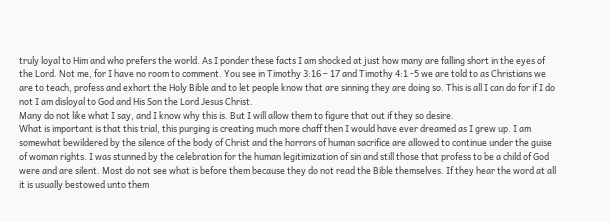truly loyal to Him and who prefers the world. As I ponder these facts I am shocked at just how many are falling short in the eyes of the Lord. Not me, for I have no room to comment. You see in Timothy 3:16 – 17 and Timothy 4:1 -5 we are told to as Christians we are to teach, profess and exhort the Holy Bible and to let people know that are sinning they are doing so. This is all I can do for if I do not I am disloyal to God and His Son the Lord Jesus Christ.
Many do not like what I say, and I know why this is. But I will allow them to figure that out if they so desire.
What is important is that this trial, this purging is creating much more chaff then I would have ever dreamed as I grew up. I am somewhat bewildered by the silence of the body of Christ and the horrors of human sacrifice are allowed to continue under the guise of woman rights. I was stunned by the celebration for the human legitimization of sin and still those that profess to be a child of God were and are silent. Most do not see what is before them because they do not read the Bible themselves. If they hear the word at all it is usually bestowed unto them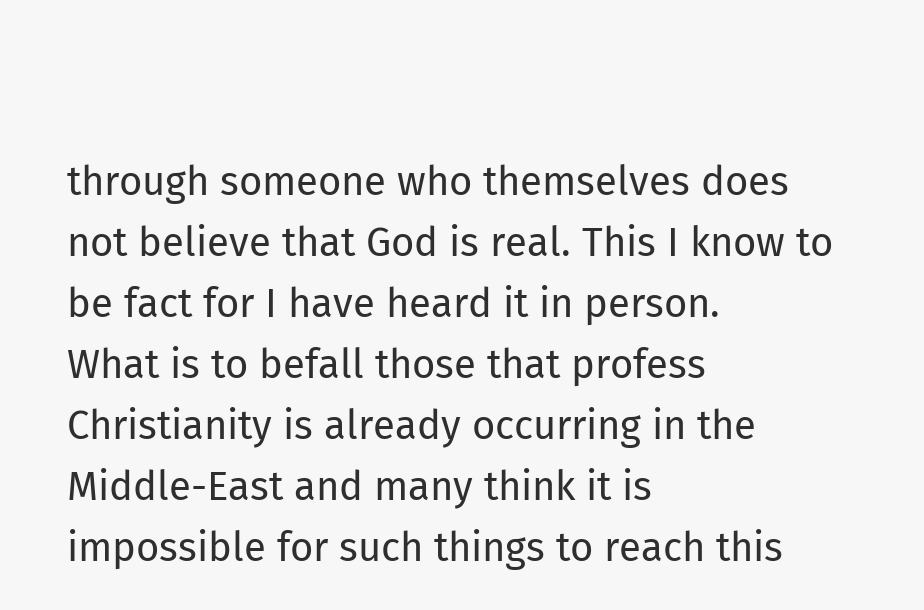through someone who themselves does not believe that God is real. This I know to be fact for I have heard it in person.
What is to befall those that profess Christianity is already occurring in the Middle-East and many think it is impossible for such things to reach this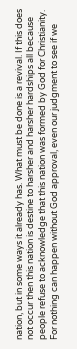nation, but in some ways it already has. What must be done is a revival. If this does not occur then this nation is destine to harsher and harsher hardships all because people refuse to acknowledge that this nation was formed by God for Christianity. For nothing can happen without God approval, even our judgment to see if we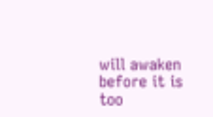will awaken before it is too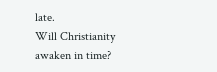late.
Will Christianity awaken in time?